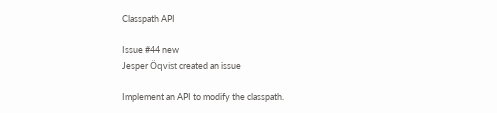Classpath API

Issue #44 new
Jesper Öqvist created an issue

Implement an API to modify the classpath.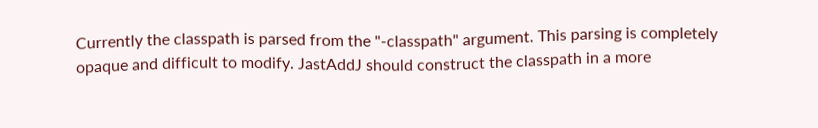Currently the classpath is parsed from the "-classpath" argument. This parsing is completely opaque and difficult to modify. JastAddJ should construct the classpath in a more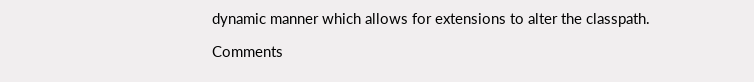dynamic manner which allows for extensions to alter the classpath.

Comments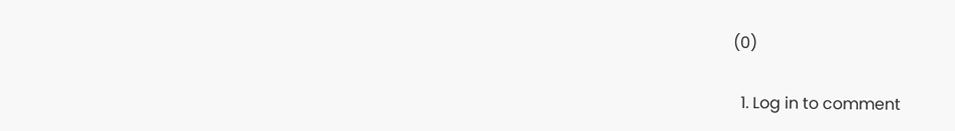(0)

  1. Log in to comment